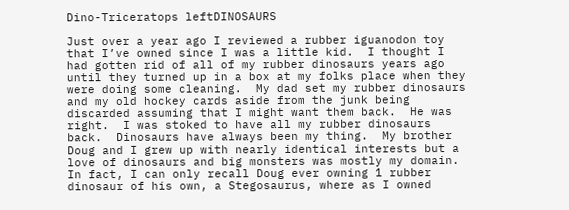Dino-Triceratops leftDINOSAURS

Just over a year ago I reviewed a rubber iguanodon toy that I’ve owned since I was a little kid.  I thought I had gotten rid of all of my rubber dinosaurs years ago until they turned up in a box at my folks place when they were doing some cleaning.  My dad set my rubber dinosaurs and my old hockey cards aside from the junk being discarded assuming that I might want them back.  He was right.  I was stoked to have all my rubber dinosaurs back.  Dinosaurs have always been my thing.  My brother Doug and I grew up with nearly identical interests but a love of dinosaurs and big monsters was mostly my domain.  In fact, I can only recall Doug ever owning 1 rubber dinosaur of his own, a Stegosaurus, where as I owned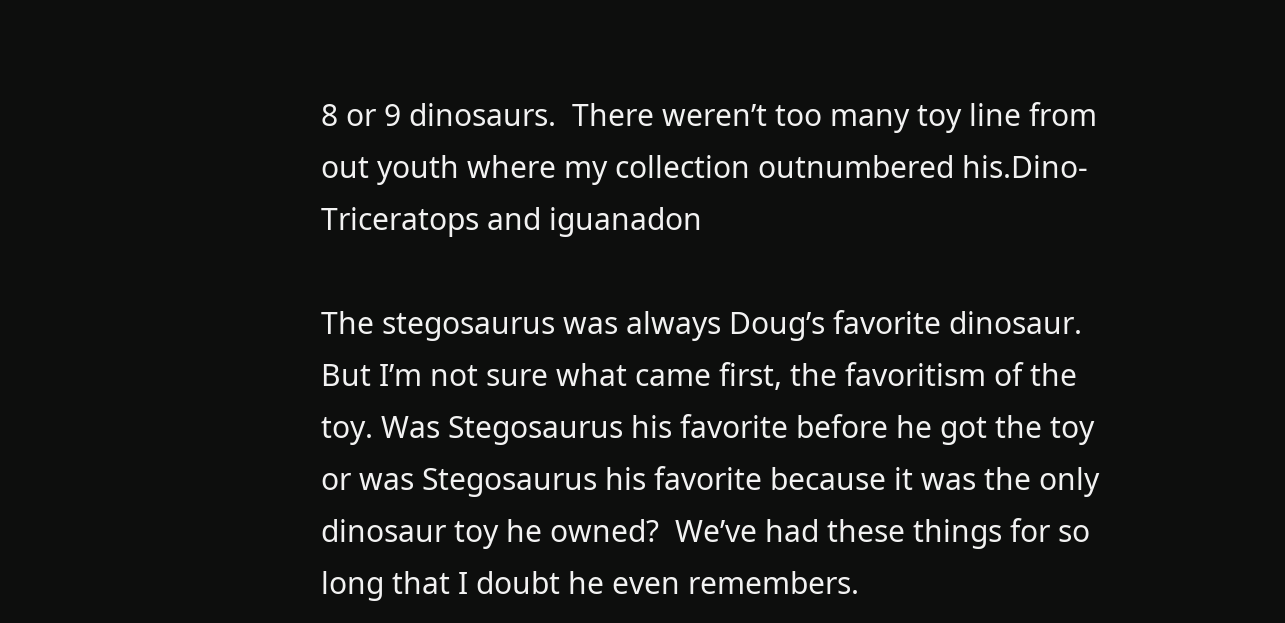8 or 9 dinosaurs.  There weren’t too many toy line from out youth where my collection outnumbered his.Dino-Triceratops and iguanadon

The stegosaurus was always Doug’s favorite dinosaur.  But I’m not sure what came first, the favoritism of the toy. Was Stegosaurus his favorite before he got the toy or was Stegosaurus his favorite because it was the only dinosaur toy he owned?  We’ve had these things for so long that I doubt he even remembers.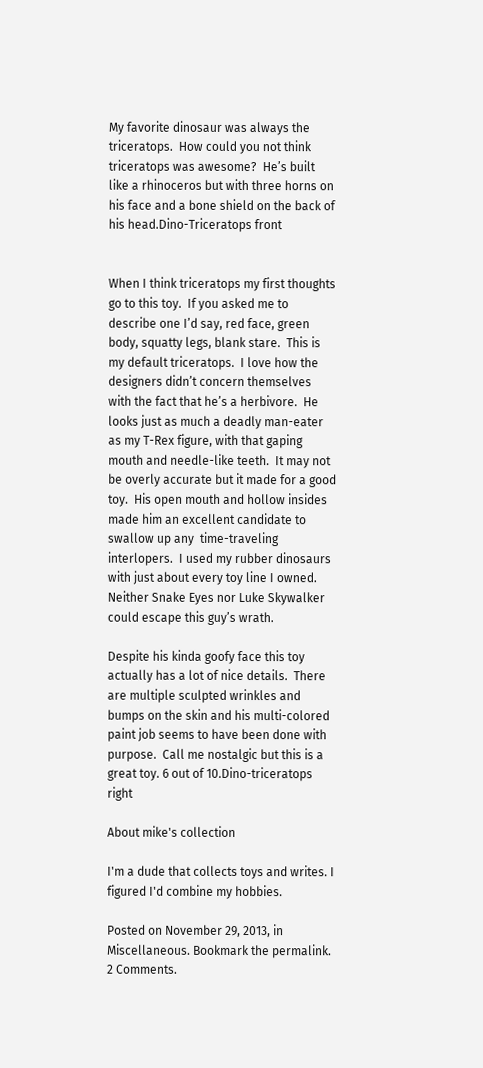My favorite dinosaur was always the triceratops.  How could you not think triceratops was awesome?  He’s built like a rhinoceros but with three horns on his face and a bone shield on the back of his head.Dino-Triceratops front


When I think triceratops my first thoughts go to this toy.  If you asked me to describe one I’d say, red face, green body, squatty legs, blank stare.  This is my default triceratops.  I love how the designers didn’t concern themselves with the fact that he’s a herbivore.  He looks just as much a deadly man-eater as my T-Rex figure, with that gaping mouth and needle-like teeth.  It may not be overly accurate but it made for a good toy.  His open mouth and hollow insides made him an excellent candidate to swallow up any  time-traveling interlopers.  I used my rubber dinosaurs with just about every toy line I owned.  Neither Snake Eyes nor Luke Skywalker could escape this guy’s wrath.

Despite his kinda goofy face this toy actually has a lot of nice details.  There are multiple sculpted wrinkles and bumps on the skin and his multi-colored paint job seems to have been done with purpose.  Call me nostalgic but this is a great toy. 6 out of 10.Dino-triceratops right

About mike's collection

I'm a dude that collects toys and writes. I figured I'd combine my hobbies.

Posted on November 29, 2013, in Miscellaneous. Bookmark the permalink. 2 Comments.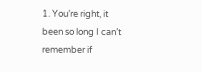1. You’re right, it been so long I can’t remember if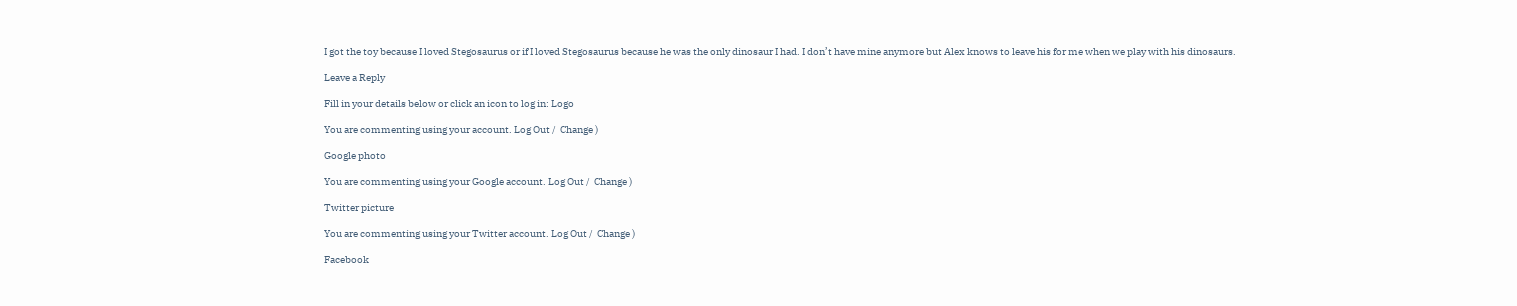I got the toy because I loved Stegosaurus or if I loved Stegosaurus because he was the only dinosaur I had. I don’t have mine anymore but Alex knows to leave his for me when we play with his dinosaurs.

Leave a Reply

Fill in your details below or click an icon to log in: Logo

You are commenting using your account. Log Out /  Change )

Google photo

You are commenting using your Google account. Log Out /  Change )

Twitter picture

You are commenting using your Twitter account. Log Out /  Change )

Facebook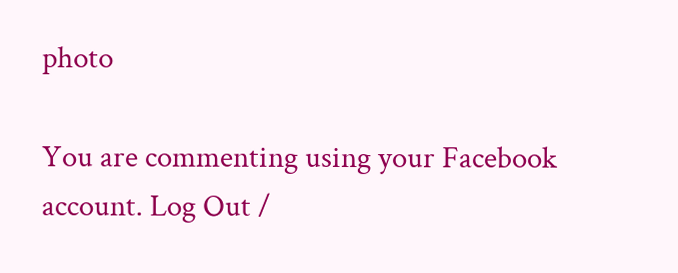photo

You are commenting using your Facebook account. Log Out /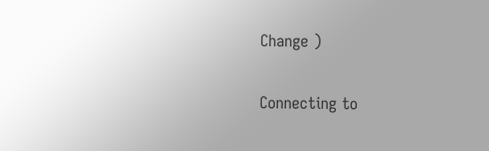Change )

Connecting to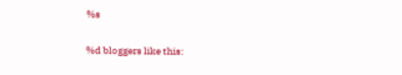%s

%d bloggers like this: